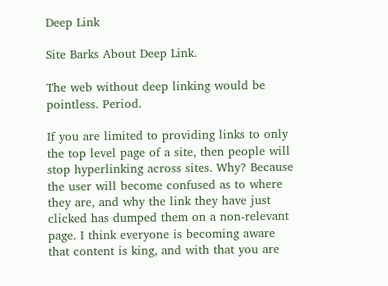Deep Link

Site Barks About Deep Link.

The web without deep linking would be pointless. Period.

If you are limited to providing links to only the top level page of a site, then people will stop hyperlinking across sites. Why? Because the user will become confused as to where they are, and why the link they have just clicked has dumped them on a non-relevant page. I think everyone is becoming aware that content is king, and with that you are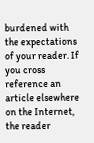burdened with the expectations of your reader. If you cross reference an article elsewhere on the Internet, the reader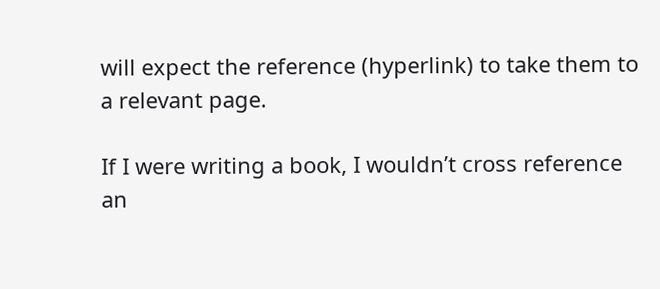will expect the reference (hyperlink) to take them to a relevant page.

If I were writing a book, I wouldn’t cross reference an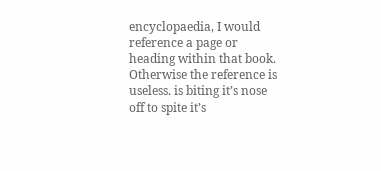encyclopaedia, I would reference a page or heading within that book. Otherwise the reference is useless. is biting it’s nose off to spite it’s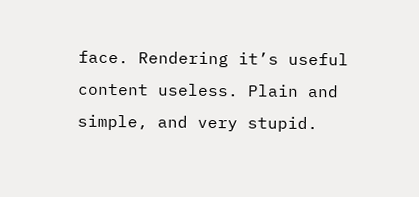face. Rendering it’s useful content useless. Plain and simple, and very stupid.